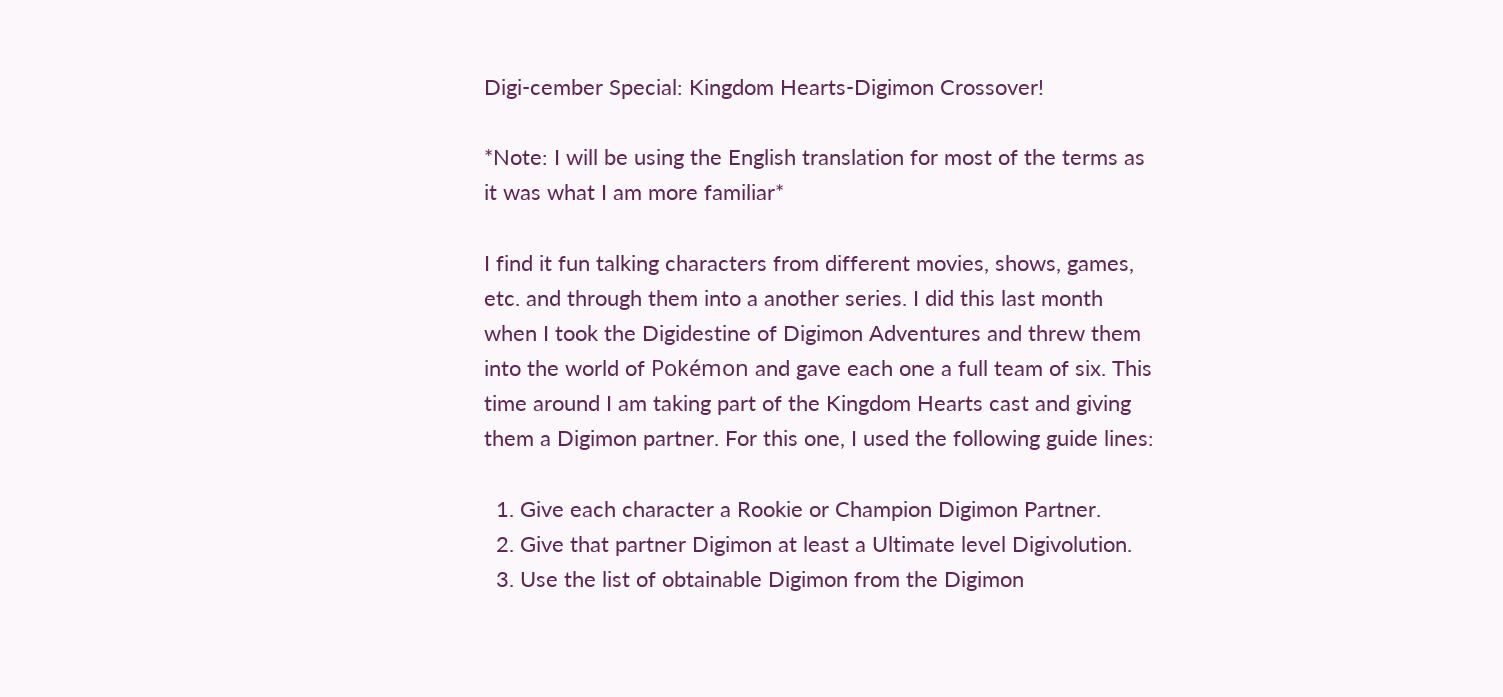Digi-cember Special: Kingdom Hearts-Digimon Crossover!

*Note: I will be using the English translation for most of the terms as it was what I am more familiar*

I find it fun talking characters from different movies, shows, games, etc. and through them into a another series. I did this last month when I took the Digidestine of Digimon Adventures and threw them into the world of Pokémon and gave each one a full team of six. This time around I am taking part of the Kingdom Hearts cast and giving them a Digimon partner. For this one, I used the following guide lines:

  1. Give each character a Rookie or Champion Digimon Partner.
  2. Give that partner Digimon at least a Ultimate level Digivolution.
  3. Use the list of obtainable Digimon from the Digimon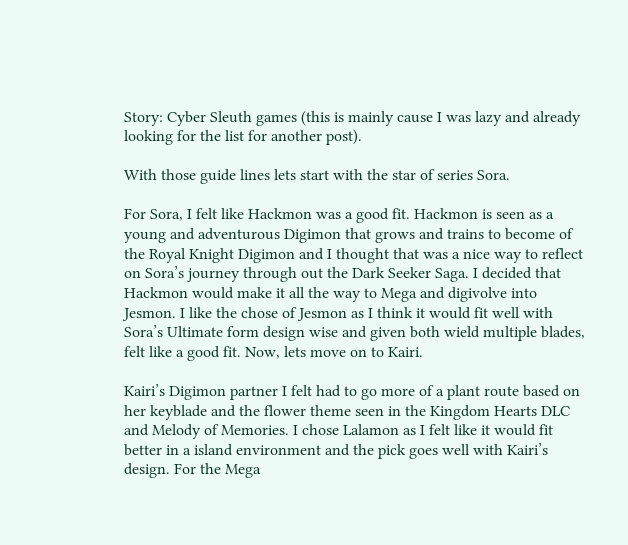Story: Cyber Sleuth games (this is mainly cause I was lazy and already looking for the list for another post).

With those guide lines lets start with the star of series Sora.

For Sora, I felt like Hackmon was a good fit. Hackmon is seen as a young and adventurous Digimon that grows and trains to become of the Royal Knight Digimon and I thought that was a nice way to reflect on Sora’s journey through out the Dark Seeker Saga. I decided that Hackmon would make it all the way to Mega and digivolve into Jesmon. I like the chose of Jesmon as I think it would fit well with Sora’s Ultimate form design wise and given both wield multiple blades, felt like a good fit. Now, lets move on to Kairi.

Kairi’s Digimon partner I felt had to go more of a plant route based on her keyblade and the flower theme seen in the Kingdom Hearts DLC and Melody of Memories. I chose Lalamon as I felt like it would fit better in a island environment and the pick goes well with Kairi’s design. For the Mega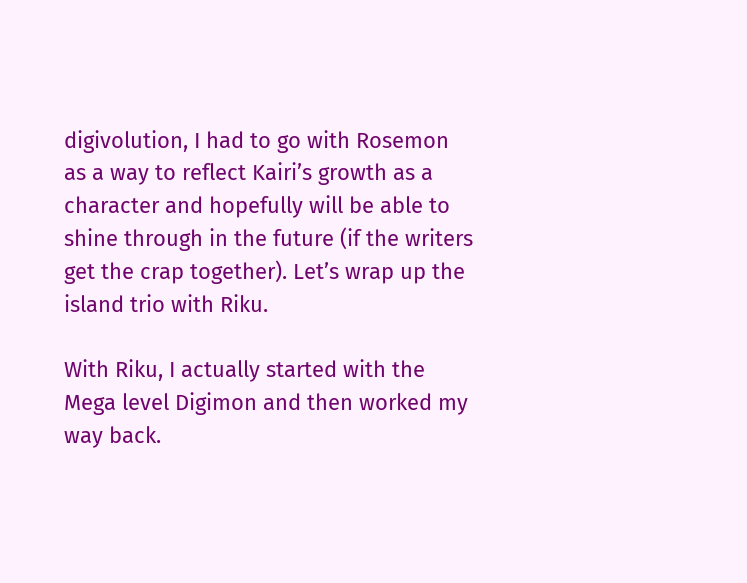digivolution, I had to go with Rosemon as a way to reflect Kairi’s growth as a character and hopefully will be able to shine through in the future (if the writers get the crap together). Let’s wrap up the island trio with Riku.

With Riku, I actually started with the Mega level Digimon and then worked my way back.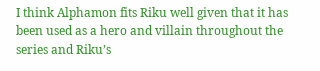I think Alphamon fits Riku well given that it has been used as a hero and villain throughout the series and Riku’s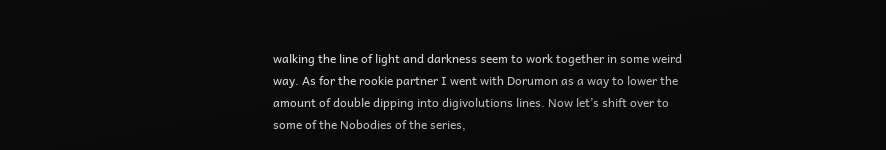walking the line of light and darkness seem to work together in some weird way. As for the rookie partner I went with Dorumon as a way to lower the amount of double dipping into digivolutions lines. Now let’s shift over to some of the Nobodies of the series,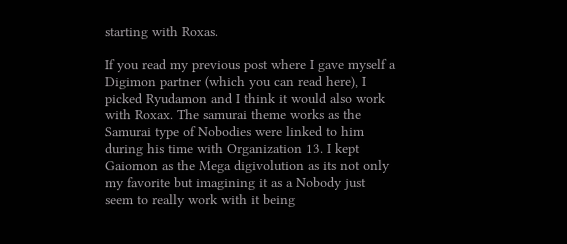starting with Roxas.

If you read my previous post where I gave myself a Digimon partner (which you can read here), I picked Ryudamon and I think it would also work with Roxax. The samurai theme works as the Samurai type of Nobodies were linked to him during his time with Organization 13. I kept Gaiomon as the Mega digivolution as its not only my favorite but imagining it as a Nobody just seem to really work with it being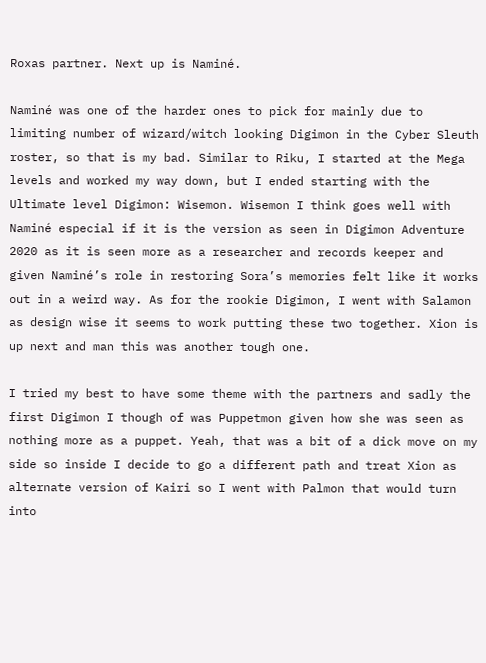Roxas partner. Next up is Naminé.

Naminé was one of the harder ones to pick for mainly due to limiting number of wizard/witch looking Digimon in the Cyber Sleuth roster, so that is my bad. Similar to Riku, I started at the Mega levels and worked my way down, but I ended starting with the Ultimate level Digimon: Wisemon. Wisemon I think goes well with Naminé especial if it is the version as seen in Digimon Adventure 2020 as it is seen more as a researcher and records keeper and given Naminé’s role in restoring Sora’s memories felt like it works out in a weird way. As for the rookie Digimon, I went with Salamon as design wise it seems to work putting these two together. Xion is up next and man this was another tough one.

I tried my best to have some theme with the partners and sadly the first Digimon I though of was Puppetmon given how she was seen as nothing more as a puppet. Yeah, that was a bit of a dick move on my side so inside I decide to go a different path and treat Xion as alternate version of Kairi so I went with Palmon that would turn into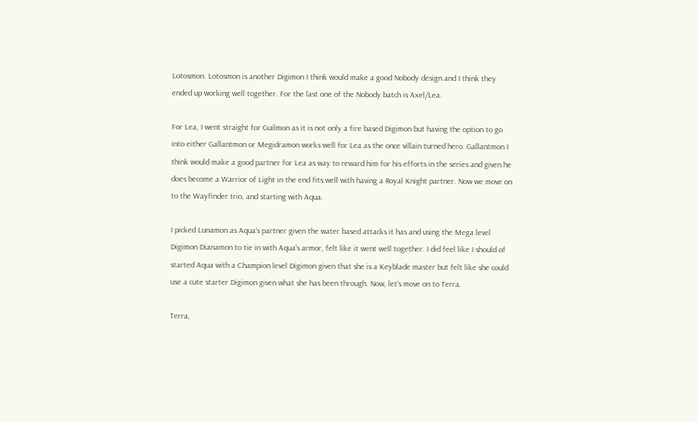Lotosmon. Lotosmon is another Digimon I think would make a good Nobody design and I think they ended up working well together. For the last one of the Nobody batch is Axel/Lea.

For Lea, I went straight for Guilmon as it is not only a fire based Digimon but having the option to go into either Gallantmon or Megidramon works well for Lea as the once villain turned hero. Gallantmon I think would make a good partner for Lea as way to reward him for his efforts in the series and given he does become a Warrior of Light in the end fits well with having a Royal Knight partner. Now we move on to the Wayfinder trio, and starting with Aqua.

I picked Lunamon as Aqua’s partner given the water based attacks it has and using the Mega level Digimon Dianamon to tie in with Aqua’s armor, felt like it went well together. I did feel like I should of started Aqua with a Champion level Digimon given that she is a Keyblade master but felt like she could use a cute starter Digimon given what she has been through. Now, let’s move on to Terra.

Terra,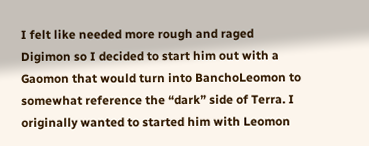I felt like needed more rough and raged Digimon so I decided to start him out with a Gaomon that would turn into BanchoLeomon to somewhat reference the “dark” side of Terra. I originally wanted to started him with Leomon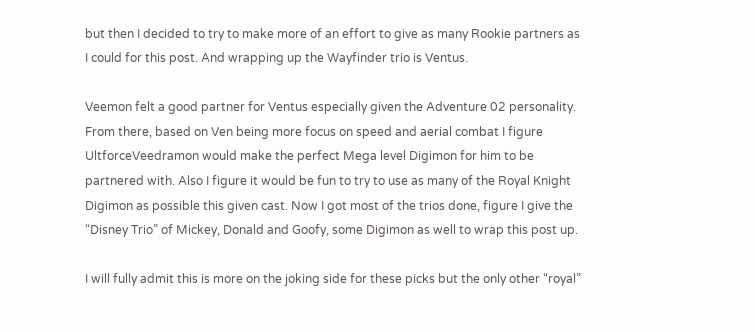but then I decided to try to make more of an effort to give as many Rookie partners as I could for this post. And wrapping up the Wayfinder trio is Ventus.

Veemon felt a good partner for Ventus especially given the Adventure 02 personality. From there, based on Ven being more focus on speed and aerial combat I figure UltforceVeedramon would make the perfect Mega level Digimon for him to be partnered with. Also I figure it would be fun to try to use as many of the Royal Knight Digimon as possible this given cast. Now I got most of the trios done, figure I give the “Disney Trio” of Mickey, Donald and Goofy, some Digimon as well to wrap this post up.

I will fully admit this is more on the joking side for these picks but the only other “royal”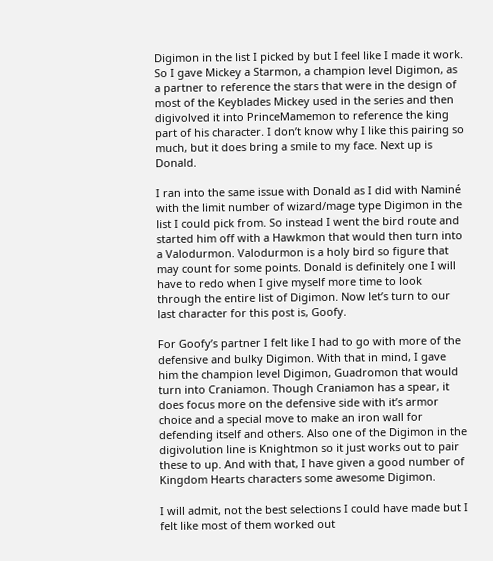Digimon in the list I picked by but I feel like I made it work. So I gave Mickey a Starmon, a champion level Digimon, as a partner to reference the stars that were in the design of most of the Keyblades Mickey used in the series and then digivolved it into PrinceMamemon to reference the king part of his character. I don’t know why I like this pairing so much, but it does bring a smile to my face. Next up is Donald.

I ran into the same issue with Donald as I did with Naminé with the limit number of wizard/mage type Digimon in the list I could pick from. So instead I went the bird route and started him off with a Hawkmon that would then turn into a Valodurmon. Valodurmon is a holy bird so figure that may count for some points. Donald is definitely one I will have to redo when I give myself more time to look through the entire list of Digimon. Now let’s turn to our last character for this post is, Goofy.

For Goofy’s partner I felt like I had to go with more of the defensive and bulky Digimon. With that in mind, I gave him the champion level Digimon, Guadromon that would turn into Craniamon. Though Craniamon has a spear, it does focus more on the defensive side with it’s armor choice and a special move to make an iron wall for defending itself and others. Also one of the Digimon in the digivolution line is Knightmon so it just works out to pair these to up. And with that, I have given a good number of Kingdom Hearts characters some awesome Digimon.

I will admit, not the best selections I could have made but I felt like most of them worked out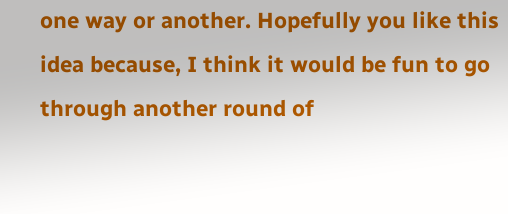one way or another. Hopefully you like this idea because, I think it would be fun to go through another round of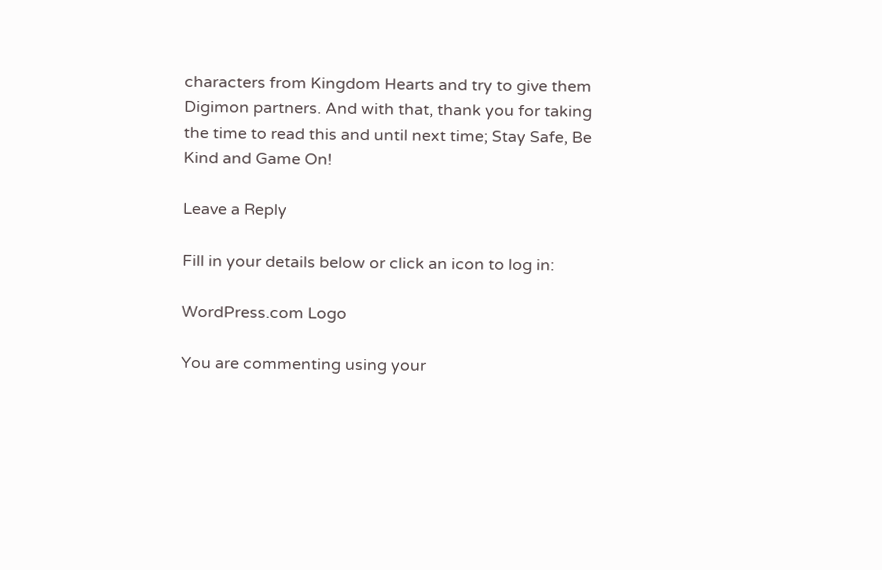characters from Kingdom Hearts and try to give them Digimon partners. And with that, thank you for taking the time to read this and until next time; Stay Safe, Be Kind and Game On!

Leave a Reply

Fill in your details below or click an icon to log in:

WordPress.com Logo

You are commenting using your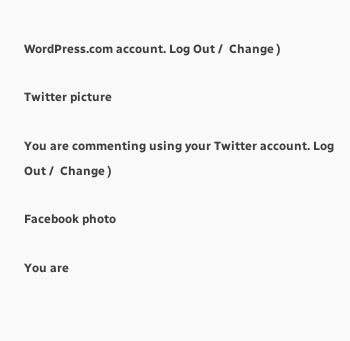WordPress.com account. Log Out /  Change )

Twitter picture

You are commenting using your Twitter account. Log Out /  Change )

Facebook photo

You are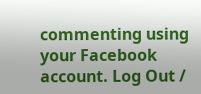commenting using your Facebook account. Log Out /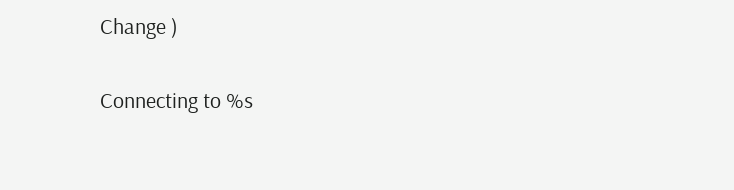Change )

Connecting to %s